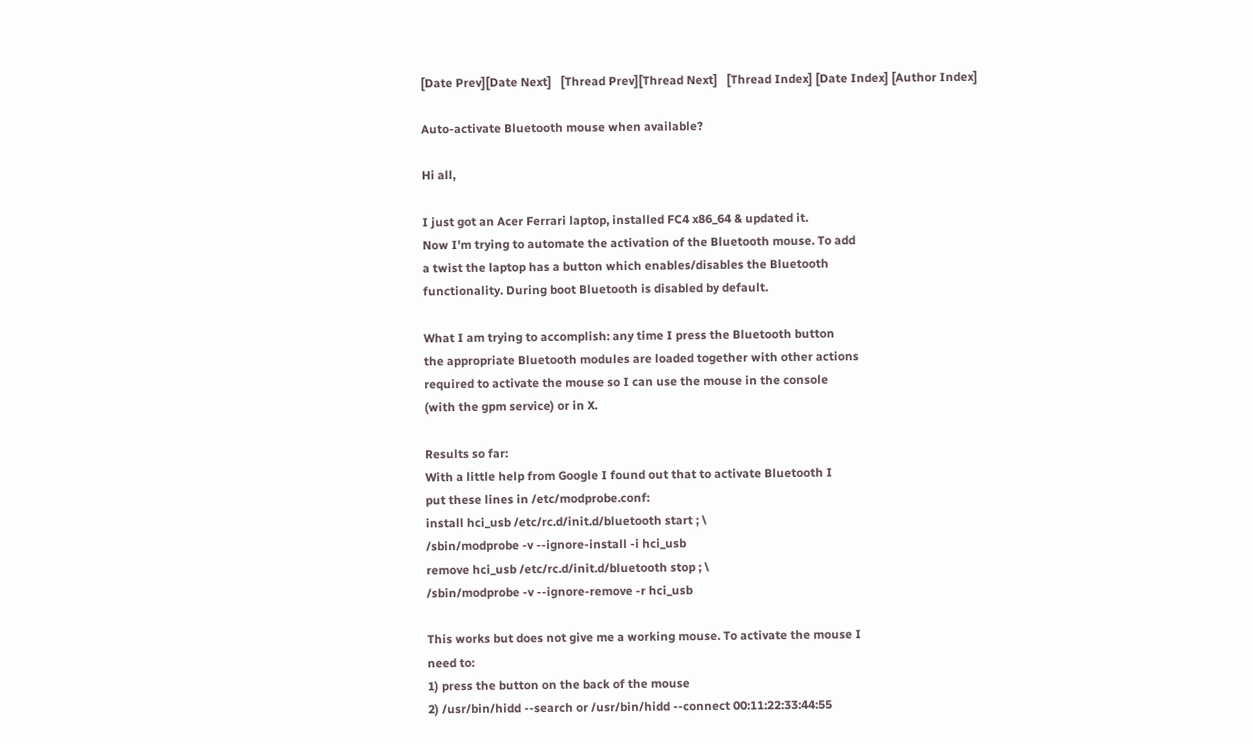[Date Prev][Date Next]   [Thread Prev][Thread Next]   [Thread Index] [Date Index] [Author Index]

Auto-activate Bluetooth mouse when available?

Hi all,

I just got an Acer Ferrari laptop, installed FC4 x86_64 & updated it.
Now I'm trying to automate the activation of the Bluetooth mouse. To add
a twist the laptop has a button which enables/disables the Bluetooth
functionality. During boot Bluetooth is disabled by default.

What I am trying to accomplish: any time I press the Bluetooth button
the appropriate Bluetooth modules are loaded together with other actions
required to activate the mouse so I can use the mouse in the console
(with the gpm service) or in X.

Results so far:
With a little help from Google I found out that to activate Bluetooth I
put these lines in /etc/modprobe.conf:
install hci_usb /etc/rc.d/init.d/bluetooth start ; \
/sbin/modprobe -v --ignore-install -i hci_usb
remove hci_usb /etc/rc.d/init.d/bluetooth stop ; \
/sbin/modprobe -v --ignore-remove -r hci_usb

This works but does not give me a working mouse. To activate the mouse I
need to:
1) press the button on the back of the mouse
2) /usr/bin/hidd --search or /usr/bin/hidd --connect 00:11:22:33:44:55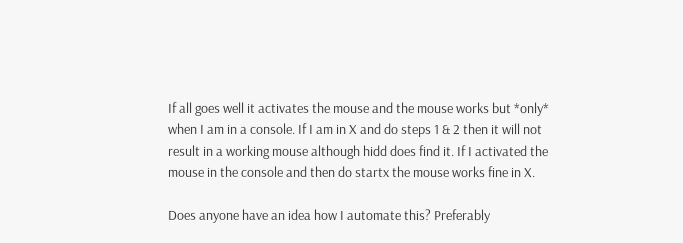If all goes well it activates the mouse and the mouse works but *only*
when I am in a console. If I am in X and do steps 1 & 2 then it will not
result in a working mouse although hidd does find it. If I activated the
mouse in the console and then do startx the mouse works fine in X.

Does anyone have an idea how I automate this? Preferably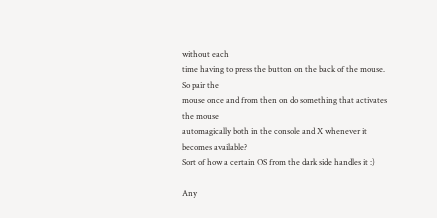without each
time having to press the button on the back of the mouse. So pair the
mouse once and from then on do something that activates the mouse
automagically both in the console and X whenever it becomes available?
Sort of how a certain OS from the dark side handles it :)

Any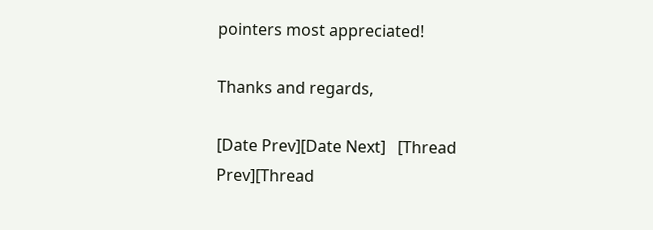pointers most appreciated!

Thanks and regards,

[Date Prev][Date Next]   [Thread Prev][Thread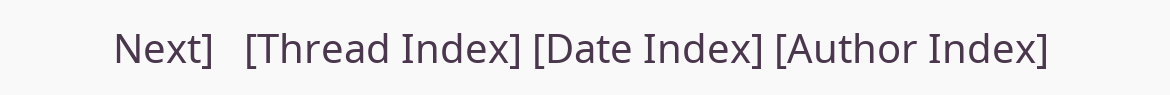Next]   [Thread Index] [Date Index] [Author Index]